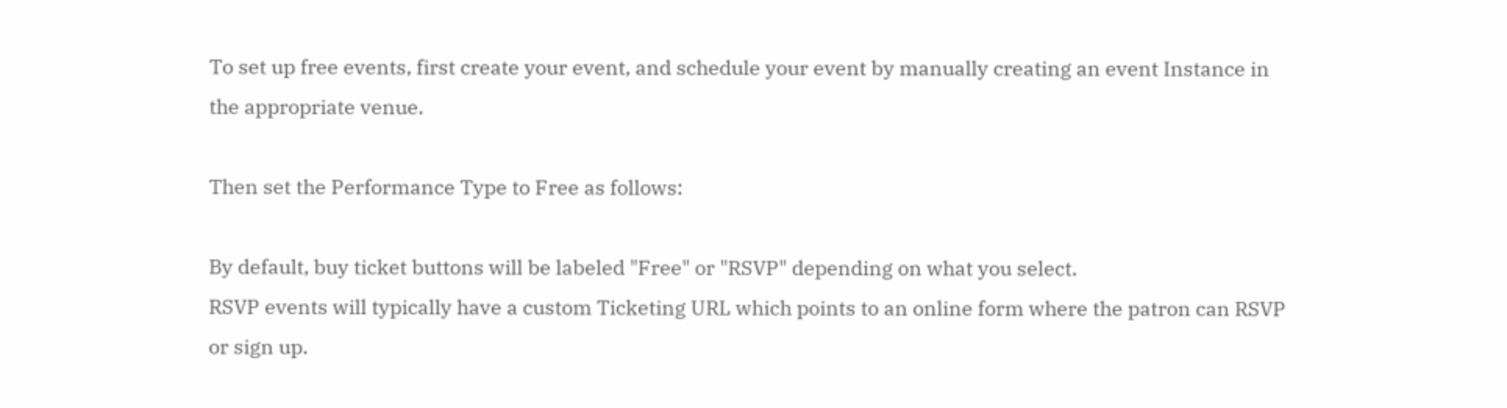To set up free events, first create your event, and schedule your event by manually creating an event Instance in the appropriate venue.

Then set the Performance Type to Free as follows:

By default, buy ticket buttons will be labeled "Free" or "RSVP" depending on what you select.
RSVP events will typically have a custom Ticketing URL which points to an online form where the patron can RSVP or sign up.